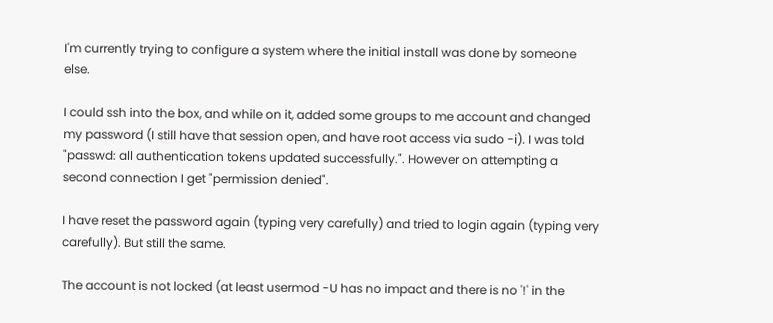I'm currently trying to configure a system where the initial install was done by someone else.

I could ssh into the box, and while on it, added some groups to me account and changed my password (I still have that session open, and have root access via sudo -i). I was told "passwd: all authentication tokens updated successfully.". However on attempting a second connection I get "permission denied".

I have reset the password again (typing very carefully) and tried to login again (typing very carefully). But still the same.

The account is not locked (at least usermod -U has no impact and there is no '!' in the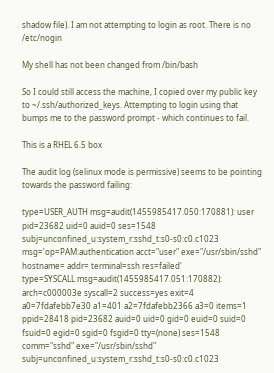shadow file). I am not attempting to login as root. There is no /etc/nogin

My shell has not been changed from /bin/bash

So I could still access the machine, I copied over my public key to ~/.ssh/authorized_keys. Attempting to login using that bumps me to the password prompt - which continues to fail.

This is a RHEL 6.5 box

The audit log (selinux mode is permissive) seems to be pointing towards the password failing:

type=USER_AUTH msg=audit(1455985417.050:170881): user pid=23682 uid=0 auid=0 ses=1548 subj=unconfined_u:system_r:sshd_t:s0-s0:c0.c1023 msg='op=PAM:authentication acct="user" exe="/usr/sbin/sshd" hostname= addr= terminal=ssh res=failed'
type=SYSCALL msg=audit(1455985417.051:170882): arch=c000003e syscall=2 success=yes exit=4 a0=7fdafebb7e30 a1=401 a2=7fdafebb2366 a3=0 items=1 ppid=28418 pid=23682 auid=0 uid=0 gid=0 euid=0 suid=0 fsuid=0 egid=0 sgid=0 fsgid=0 tty=(none) ses=1548 comm="sshd" exe="/usr/sbin/sshd" subj=unconfined_u:system_r:sshd_t:s0-s0:c0.c1023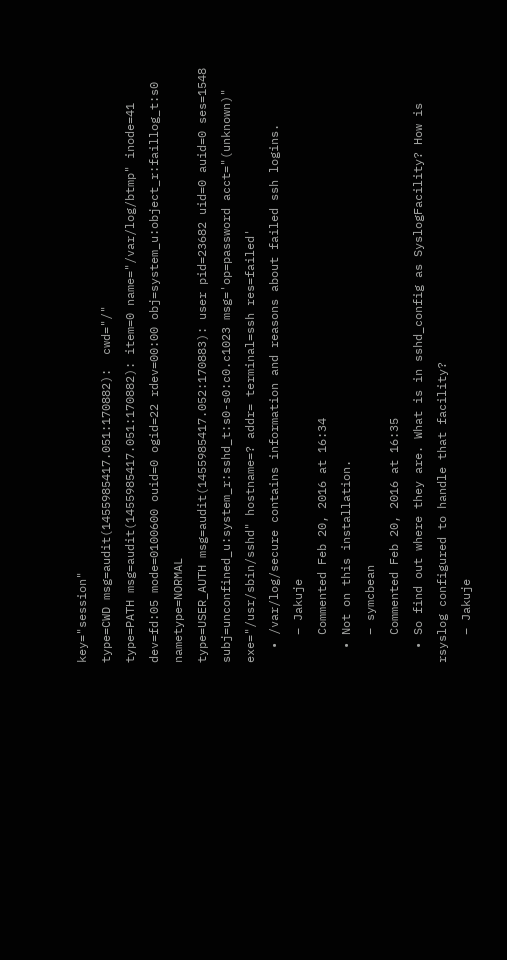key="session"
type=CWD msg=audit(1455985417.051:170882):  cwd="/"
type=PATH msg=audit(1455985417.051:170882): item=0 name="/var/log/btmp" inode=41 dev=fd:05 mode=0100600 ouid=0 ogid=22 rdev=00:00 obj=system_u:object_r:faillog_t:s0 nametype=NORMAL
type=USER_AUTH msg=audit(1455985417.052:170883): user pid=23682 uid=0 auid=0 ses=1548 subj=unconfined_u:system_r:sshd_t:s0-s0:c0.c1023 msg='op=password acct="(unknown)" exe="/usr/sbin/sshd" hostname=? addr= terminal=ssh res=failed'
  • /var/log/secure contains information and reasons about failed ssh logins.
    – Jakuje
    Commented Feb 20, 2016 at 16:34
  • Not on this installation.
    – symcbean
    Commented Feb 20, 2016 at 16:35
  • So find out where they are. What is in sshd_config as SyslogFacility? How is rsyslog configured to handle that facility?
    – Jakuje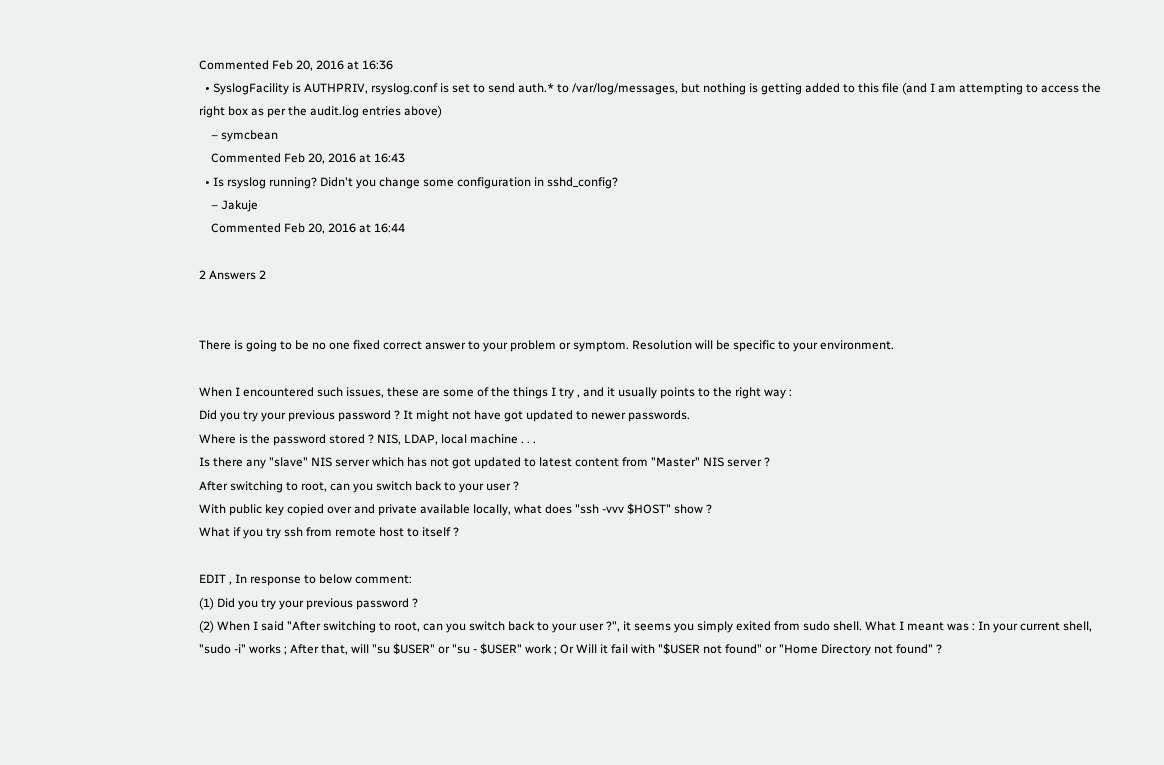Commented Feb 20, 2016 at 16:36
  • SyslogFacility is AUTHPRIV, rsyslog.conf is set to send auth.* to /var/log/messages, but nothing is getting added to this file (and I am attempting to access the right box as per the audit.log entries above)
    – symcbean
    Commented Feb 20, 2016 at 16:43
  • Is rsyslog running? Didn't you change some configuration in sshd_config?
    – Jakuje
    Commented Feb 20, 2016 at 16:44

2 Answers 2


There is going to be no one fixed correct answer to your problem or symptom. Resolution will be specific to your environment.

When I encountered such issues, these are some of the things I try , and it usually points to the right way :
Did you try your previous password ? It might not have got updated to newer passwords.
Where is the password stored ? NIS, LDAP, local machine . . .
Is there any "slave" NIS server which has not got updated to latest content from "Master" NIS server ?
After switching to root, can you switch back to your user ?
With public key copied over and private available locally, what does "ssh -vvv $HOST" show ?
What if you try ssh from remote host to itself ?

EDIT , In response to below comment:
(1) Did you try your previous password ?
(2) When I said "After switching to root, can you switch back to your user ?", it seems you simply exited from sudo shell. What I meant was : In your current shell, "sudo -i" works ; After that, will "su $USER" or "su - $USER" work ; Or Will it fail with "$USER not found" or "Home Directory not found" ?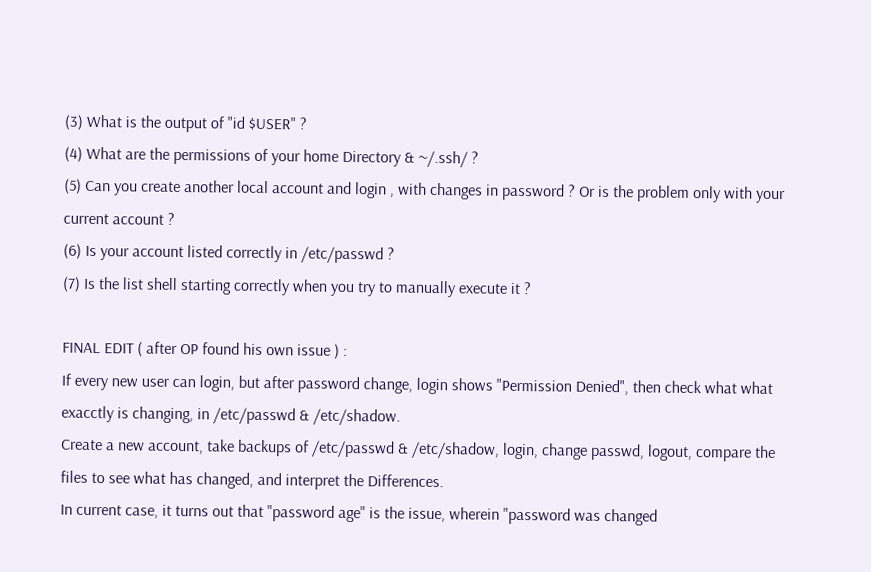(3) What is the output of "id $USER" ?
(4) What are the permissions of your home Directory & ~/.ssh/ ?
(5) Can you create another local account and login , with changes in password ? Or is the problem only with your current account ?
(6) Is your account listed correctly in /etc/passwd ?
(7) Is the list shell starting correctly when you try to manually execute it ?

FINAL EDIT ( after OP found his own issue ) :
If every new user can login, but after password change, login shows "Permission Denied", then check what what exacctly is changing, in /etc/passwd & /etc/shadow.
Create a new account, take backups of /etc/passwd & /etc/shadow, login, change passwd, logout, compare the files to see what has changed, and interpret the Differences.
In current case, it turns out that "password age" is the issue, wherein "password was changed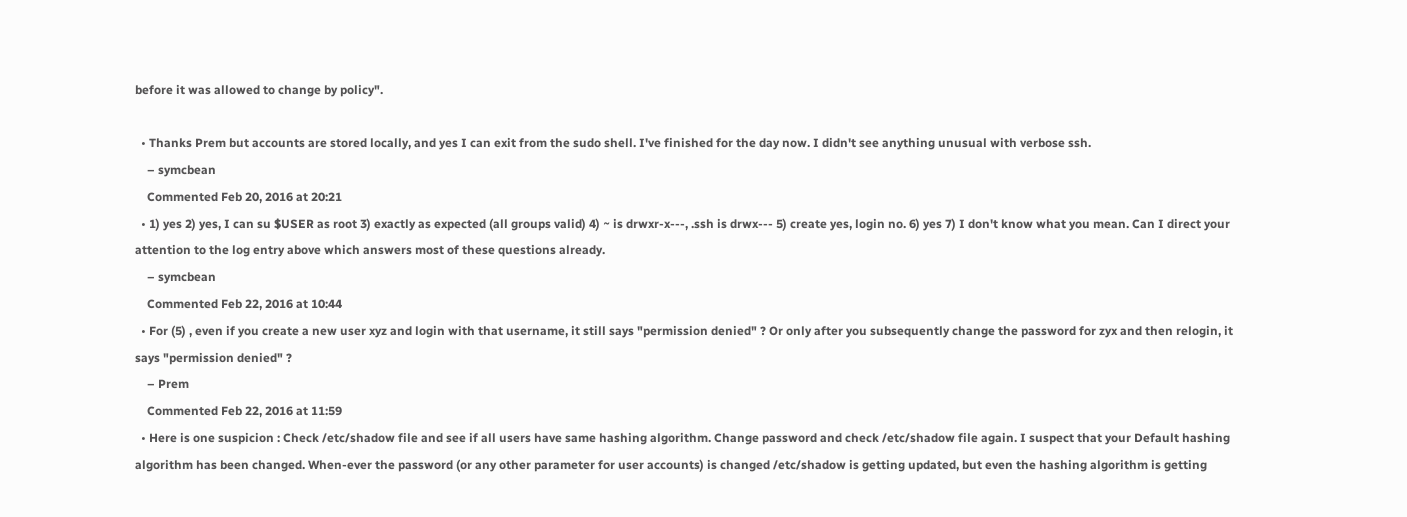before it was allowed to change by policy".

  • Thanks Prem but accounts are stored locally, and yes I can exit from the sudo shell. I've finished for the day now. I didn't see anything unusual with verbose ssh.
    – symcbean
    Commented Feb 20, 2016 at 20:21
  • 1) yes 2) yes, I can su $USER as root 3) exactly as expected (all groups valid) 4) ~ is drwxr-x---, .ssh is drwx--- 5) create yes, login no. 6) yes 7) I don't know what you mean. Can I direct your attention to the log entry above which answers most of these questions already.
    – symcbean
    Commented Feb 22, 2016 at 10:44
  • For (5) , even if you create a new user xyz and login with that username, it still says "permission denied" ? Or only after you subsequently change the password for zyx and then relogin, it says "permission denied" ?
    – Prem
    Commented Feb 22, 2016 at 11:59
  • Here is one suspicion : Check /etc/shadow file and see if all users have same hashing algorithm. Change password and check /etc/shadow file again. I suspect that your Default hashing algorithm has been changed. When-ever the password (or any other parameter for user accounts) is changed /etc/shadow is getting updated, but even the hashing algorithm is getting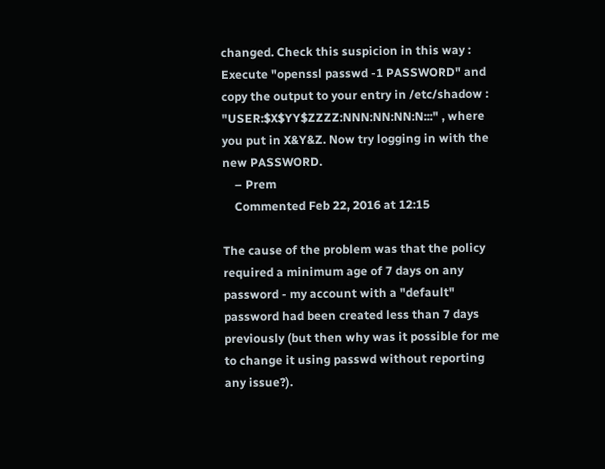changed. Check this suspicion in this way : Execute "openssl passwd -1 PASSWORD" and copy the output to your entry in /etc/shadow : "USER:$X$YY$ZZZZ:NNN:NN:NN:N:::" , where you put in X&Y&Z. Now try logging in with the new PASSWORD.
    – Prem
    Commented Feb 22, 2016 at 12:15

The cause of the problem was that the policy required a minimum age of 7 days on any password - my account with a "default" password had been created less than 7 days previously (but then why was it possible for me to change it using passwd without reporting any issue?).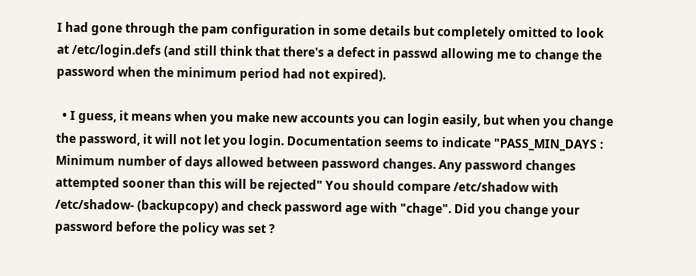I had gone through the pam configuration in some details but completely omitted to look at /etc/login.defs (and still think that there's a defect in passwd allowing me to change the password when the minimum period had not expired).

  • I guess, it means when you make new accounts you can login easily, but when you change the password, it will not let you login. Documentation seems to indicate "PASS_MIN_DAYS : Minimum number of days allowed between password changes. Any password changes attempted sooner than this will be rejected" You should compare /etc/shadow with /etc/shadow- (backupcopy) and check password age with "chage". Did you change your password before the policy was set ?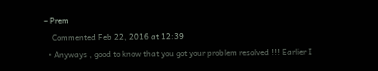– Prem
    Commented Feb 22, 2016 at 12:39
  • Anyways , good to know that you got your problem resolved !!! Earlier I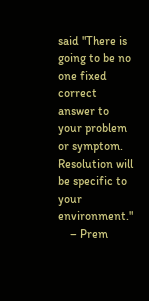said "There is going to be no one fixed correct answer to your problem or symptom. Resolution will be specific to your environment."
    – Prem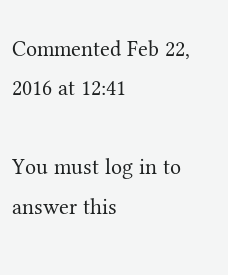Commented Feb 22, 2016 at 12:41

You must log in to answer this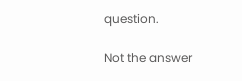question.

Not the answer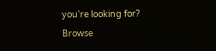you're looking for? Browse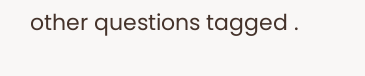other questions tagged .